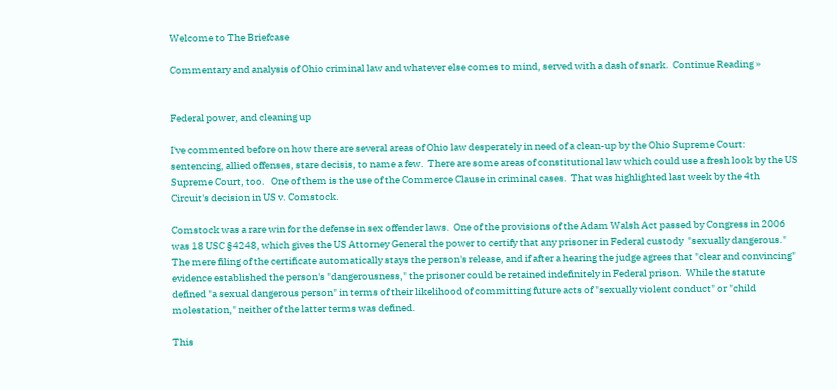Welcome to The Briefcase

Commentary and analysis of Ohio criminal law and whatever else comes to mind, served with a dash of snark.  Continue Reading »


Federal power, and cleaning up

I've commented before on how there are several areas of Ohio law desperately in need of a clean-up by the Ohio Supreme Court:  sentencing, allied offenses, stare decisis, to name a few.  There are some areas of constitutional law which could use a fresh look by the US Supreme Court, too.   One of them is the use of the Commerce Clause in criminal cases.  That was highlighted last week by the 4th Circuit's decision in US v. Comstock.

Comstock was a rare win for the defense in sex offender laws.  One of the provisions of the Adam Walsh Act passed by Congress in 2006 was 18 USC §4248, which gives the US Attorney General the power to certify that any prisoner in Federal custody  "sexually dangerous."  The mere filing of the certificate automatically stays the person's release, and if after a hearing the judge agrees that "clear and convincing" evidence established the person's "dangerousness," the prisoner could be retained indefinitely in Federal prison.  While the statute defined "a sexual dangerous person" in terms of their likelihood of committing future acts of "sexually violent conduct" or "child molestation," neither of the latter terms was defined.

This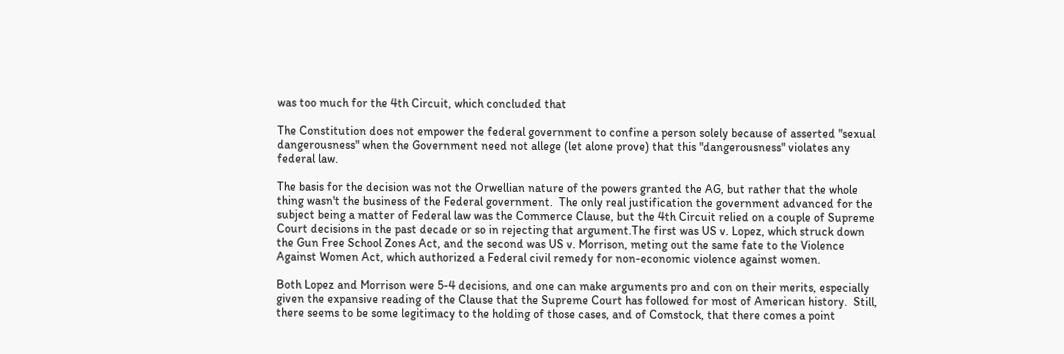was too much for the 4th Circuit, which concluded that

The Constitution does not empower the federal government to confine a person solely because of asserted "sexual dangerousness" when the Government need not allege (let alone prove) that this "dangerousness" violates any federal law.

The basis for the decision was not the Orwellian nature of the powers granted the AG, but rather that the whole thing wasn't the business of the Federal government.  The only real justification the government advanced for the subject being a matter of Federal law was the Commerce Clause, but the 4th Circuit relied on a couple of Supreme Court decisions in the past decade or so in rejecting that argument.The first was US v. Lopez, which struck down the Gun Free School Zones Act, and the second was US v. Morrison, meting out the same fate to the Violence Against Women Act, which authorized a Federal civil remedy for non-economic violence against women.

Both Lopez and Morrison were 5-4 decisions, and one can make arguments pro and con on their merits, especially given the expansive reading of the Clause that the Supreme Court has followed for most of American history.  Still, there seems to be some legitimacy to the holding of those cases, and of Comstock, that there comes a point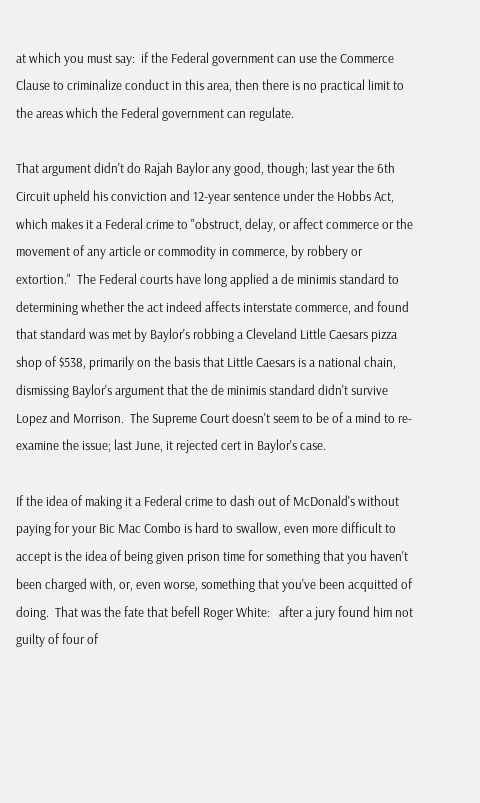at which you must say:  if the Federal government can use the Commerce Clause to criminalize conduct in this area, then there is no practical limit to the areas which the Federal government can regulate.

That argument didn't do Rajah Baylor any good, though; last year the 6th Circuit upheld his conviction and 12-year sentence under the Hobbs Act, which makes it a Federal crime to "obstruct, delay, or affect commerce or the movement of any article or commodity in commerce, by robbery or extortion."  The Federal courts have long applied a de minimis standard to determining whether the act indeed affects interstate commerce, and found that standard was met by Baylor's robbing a Cleveland Little Caesars pizza shop of $538, primarily on the basis that Little Caesars is a national chain, dismissing Baylor's argument that the de minimis standard didn't survive Lopez and Morrison.  The Supreme Court doesn't seem to be of a mind to re-examine the issue; last June, it rejected cert in Baylor's case.

If the idea of making it a Federal crime to dash out of McDonald's without paying for your Bic Mac Combo is hard to swallow, even more difficult to accept is the idea of being given prison time for something that you haven't been charged with, or, even worse, something that you've been acquitted of doing.  That was the fate that befell Roger White:   after a jury found him not guilty of four of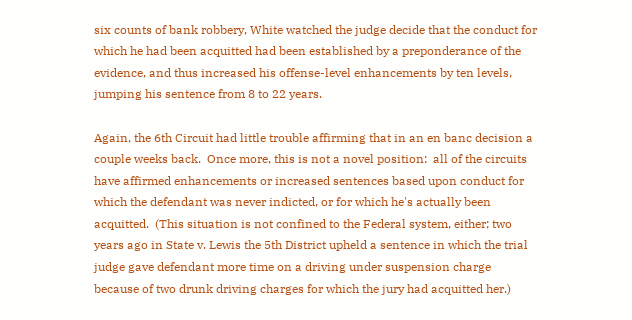six counts of bank robbery, White watched the judge decide that the conduct for which he had been acquitted had been established by a preponderance of the evidence, and thus increased his offense-level enhancements by ten levels, jumping his sentence from 8 to 22 years.

Again, the 6th Circuit had little trouble affirming that in an en banc decision a couple weeks back.  Once more, this is not a novel position:  all of the circuits have affirmed enhancements or increased sentences based upon conduct for which the defendant was never indicted, or for which he's actually been acquitted.  (This situation is not confined to the Federal system, either; two years ago in State v. Lewis the 5th District upheld a sentence in which the trial judge gave defendant more time on a driving under suspension charge because of two drunk driving charges for which the jury had acquitted her.)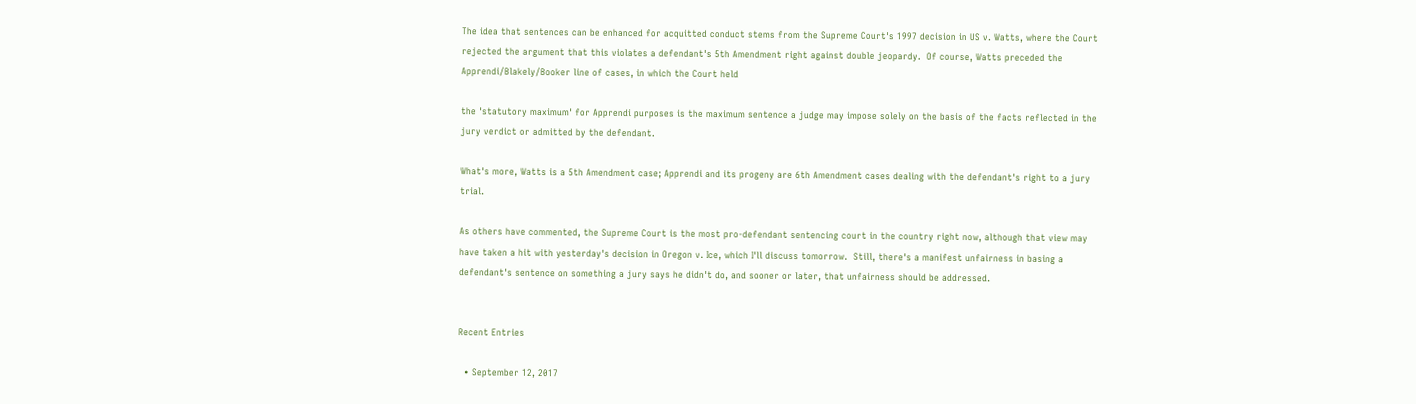The idea that sentences can be enhanced for acquitted conduct stems from the Supreme Court's 1997 decision in US v. Watts, where the Court rejected the argument that this violates a defendant's 5th Amendment right against double jeopardy.  Of course, Watts preceded the Apprendi/Blakely/Booker line of cases, in which the Court held

the 'statutory maximum' for Apprendi purposes is the maximum sentence a judge may impose solely on the basis of the facts reflected in the jury verdict or admitted by the defendant.

What's more, Watts is a 5th Amendment case; Apprendi and its progeny are 6th Amendment cases dealing with the defendant's right to a jury trial.

As others have commented, the Supreme Court is the most pro-defendant sentencing court in the country right now, although that view may have taken a hit with yesterday's decision in Oregon v. Ice, which I'll discuss tomorrow.  Still, there's a manifest unfairness in basing a defendant's sentence on something a jury says he didn't do, and sooner or later, that unfairness should be addressed.


Recent Entries

  • September 12, 2017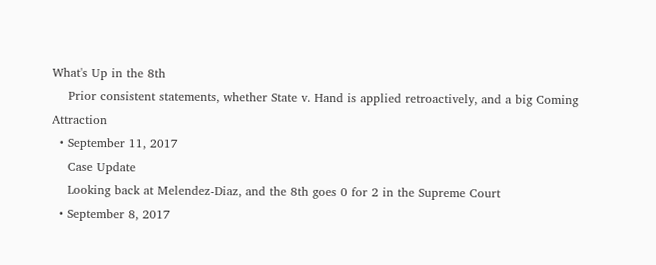What's Up in the 8th
    Prior consistent statements, whether State v. Hand is applied retroactively, and a big Coming Attraction
  • September 11, 2017
    Case Update
    Looking back at Melendez-Diaz, and the 8th goes 0 for 2 in the Supreme Court
  • September 8, 2017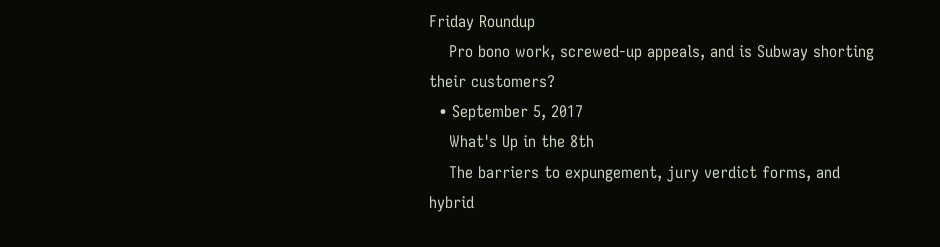Friday Roundup
    Pro bono work, screwed-up appeals, and is Subway shorting their customers?
  • September 5, 2017
    What's Up in the 8th
    The barriers to expungement, jury verdict forms, and hybrid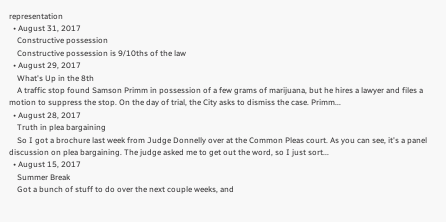representation
  • August 31, 2017
    Constructive possession
    Constructive possession is 9/10ths of the law
  • August 29, 2017
    What's Up in the 8th
    A traffic stop found Samson Primm in possession of a few grams of marijuana, but he hires a lawyer and files a motion to suppress the stop. On the day of trial, the City asks to dismiss the case. Primm...
  • August 28, 2017
    Truth in plea bargaining
    So I got a brochure last week from Judge Donnelly over at the Common Pleas court. As you can see, it's a panel discussion on plea bargaining. The judge asked me to get out the word, so I just sort...
  • August 15, 2017
    Summer Break
    Got a bunch of stuff to do over the next couple weeks, and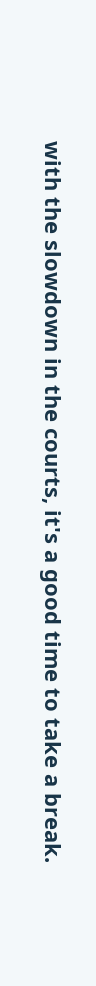with the slowdown in the courts, it's a good time to take a break.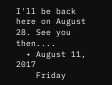I'll be back here on August 28. See you then....
  • August 11, 2017
    Friday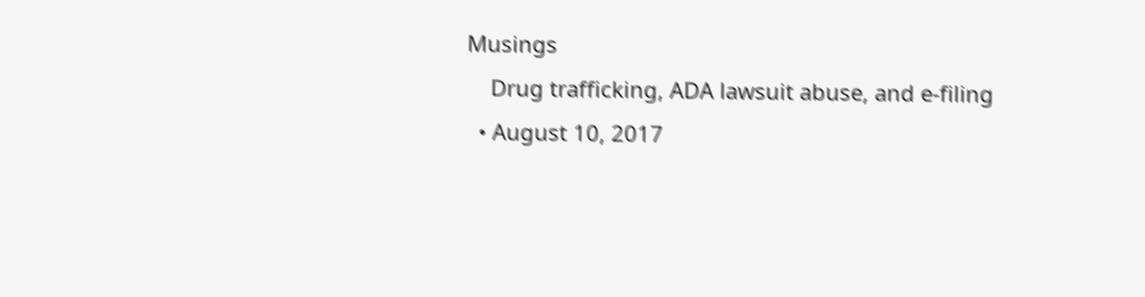Musings
    Drug trafficking, ADA lawsuit abuse, and e-filing
  • August 10, 2017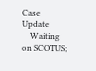Case Update
    Waiting on SCOTUS;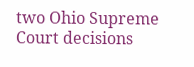two Ohio Supreme Court decisions